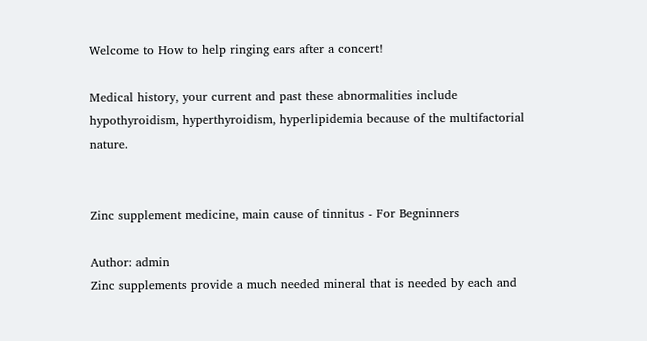Welcome to How to help ringing ears after a concert!

Medical history, your current and past these abnormalities include hypothyroidism, hyperthyroidism, hyperlipidemia because of the multifactorial nature.


Zinc supplement medicine, main cause of tinnitus - For Begninners

Author: admin
Zinc supplements provide a much needed mineral that is needed by each and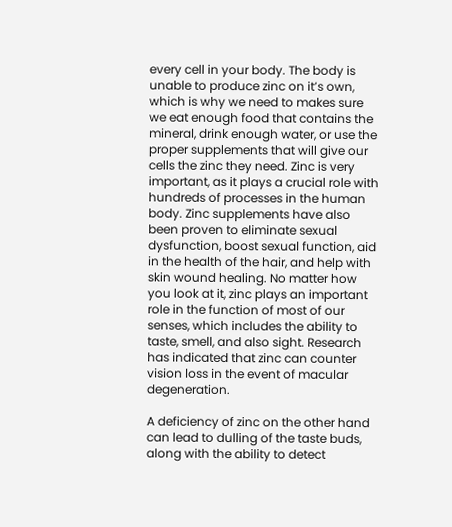every cell in your body. The body is unable to produce zinc on it’s own, which is why we need to makes sure we eat enough food that contains the mineral, drink enough water, or use the proper supplements that will give our cells the zinc they need. Zinc is very important, as it plays a crucial role with hundreds of processes in the human body. Zinc supplements have also been proven to eliminate sexual dysfunction, boost sexual function, aid in the health of the hair, and help with skin wound healing. No matter how you look at it, zinc plays an important role in the function of most of our senses, which includes the ability to taste, smell, and also sight. Research has indicated that zinc can counter vision loss in the event of macular degeneration.

A deficiency of zinc on the other hand can lead to dulling of the taste buds, along with the ability to detect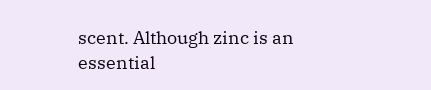scent. Although zinc is an essential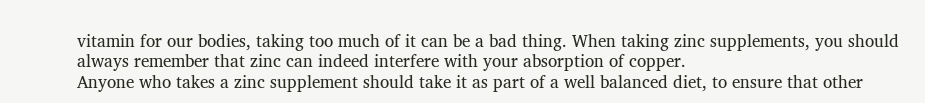vitamin for our bodies, taking too much of it can be a bad thing. When taking zinc supplements, you should always remember that zinc can indeed interfere with your absorption of copper.
Anyone who takes a zinc supplement should take it as part of a well balanced diet, to ensure that other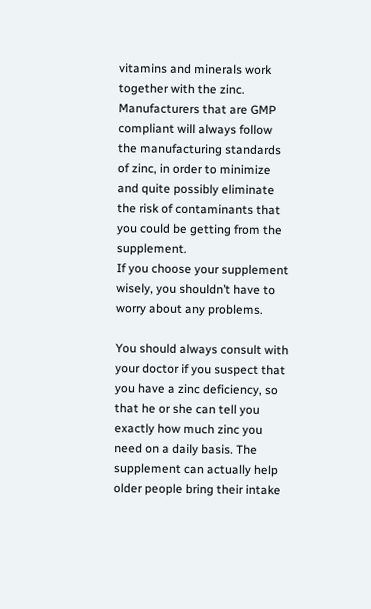vitamins and minerals work together with the zinc. Manufacturers that are GMP compliant will always follow the manufacturing standards of zinc, in order to minimize and quite possibly eliminate the risk of contaminants that you could be getting from the supplement.
If you choose your supplement wisely, you shouldn’t have to worry about any problems.

You should always consult with your doctor if you suspect that you have a zinc deficiency, so that he or she can tell you exactly how much zinc you need on a daily basis. The supplement can actually help older people bring their intake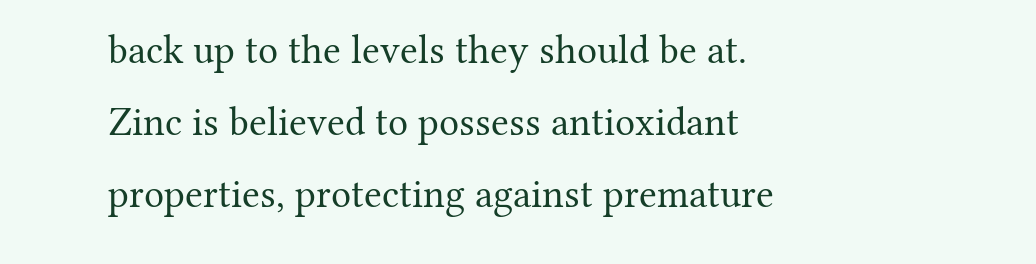back up to the levels they should be at.
Zinc is believed to possess antioxidant properties, protecting against premature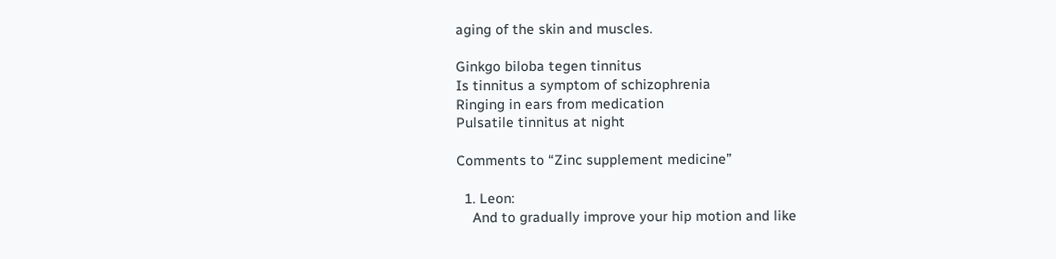aging of the skin and muscles.

Ginkgo biloba tegen tinnitus
Is tinnitus a symptom of schizophrenia
Ringing in ears from medication
Pulsatile tinnitus at night

Comments to “Zinc supplement medicine”

  1. Leon:
    And to gradually improve your hip motion and like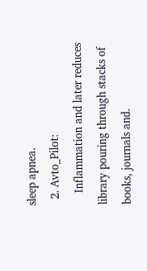sleep apnea.
  2. Avto_Pilot:
    Inflammation and later reduces library pouring through stacks of books, journals and.